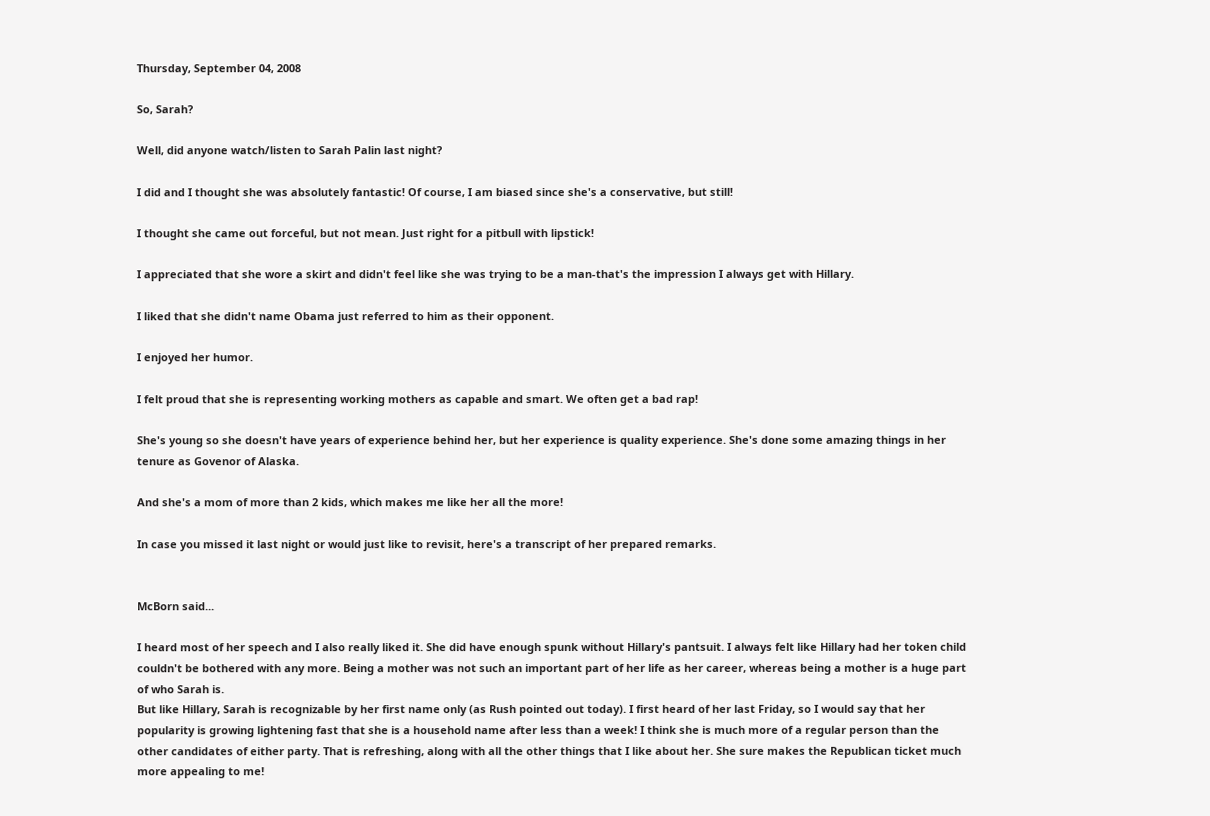Thursday, September 04, 2008

So, Sarah?

Well, did anyone watch/listen to Sarah Palin last night?

I did and I thought she was absolutely fantastic! Of course, I am biased since she's a conservative, but still!

I thought she came out forceful, but not mean. Just right for a pitbull with lipstick!

I appreciated that she wore a skirt and didn't feel like she was trying to be a man-that's the impression I always get with Hillary.

I liked that she didn't name Obama just referred to him as their opponent.

I enjoyed her humor.

I felt proud that she is representing working mothers as capable and smart. We often get a bad rap!

She's young so she doesn't have years of experience behind her, but her experience is quality experience. She's done some amazing things in her tenure as Govenor of Alaska.

And she's a mom of more than 2 kids, which makes me like her all the more!

In case you missed it last night or would just like to revisit, here's a transcript of her prepared remarks.


McBorn said...

I heard most of her speech and I also really liked it. She did have enough spunk without Hillary's pantsuit. I always felt like Hillary had her token child couldn't be bothered with any more. Being a mother was not such an important part of her life as her career, whereas being a mother is a huge part of who Sarah is.
But like Hillary, Sarah is recognizable by her first name only (as Rush pointed out today). I first heard of her last Friday, so I would say that her popularity is growing lightening fast that she is a household name after less than a week! I think she is much more of a regular person than the other candidates of either party. That is refreshing, along with all the other things that I like about her. She sure makes the Republican ticket much more appealing to me!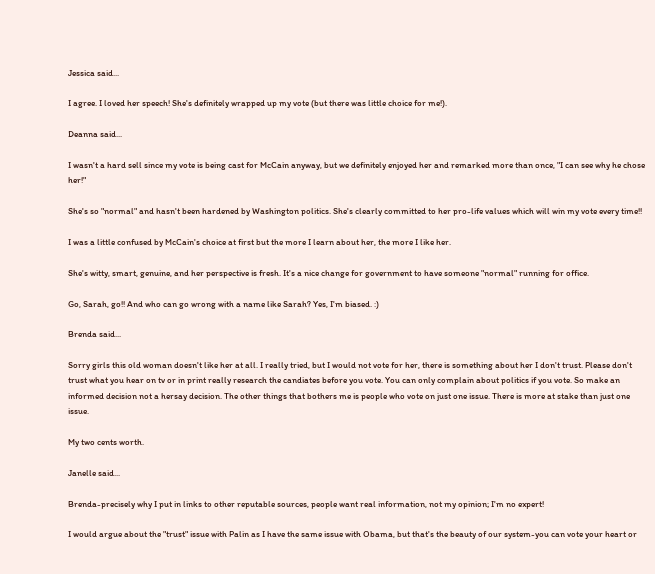Jessica said...

I agree. I loved her speech! She's definitely wrapped up my vote (but there was little choice for me!).

Deanna said...

I wasn't a hard sell since my vote is being cast for McCain anyway, but we definitely enjoyed her and remarked more than once, "I can see why he chose her!"

She's so "normal" and hasn't been hardened by Washington politics. She's clearly committed to her pro-life values which will win my vote every time!!

I was a little confused by McCain's choice at first but the more I learn about her, the more I like her.

She's witty, smart, genuine, and her perspective is fresh. It's a nice change for government to have someone "normal" running for office.

Go, Sarah, go!! And who can go wrong with a name like Sarah? Yes, I'm biased. :)

Brenda said...

Sorry girls this old woman doesn't like her at all. I really tried, but I would not vote for her, there is something about her I don't trust. Please don't trust what you hear on tv or in print really research the candiates before you vote. You can only complain about politics if you vote. So make an informed decision not a hersay decision. The other things that bothers me is people who vote on just one issue. There is more at stake than just one issue.

My two cents worth.

Janelle said...

Brenda-precisely why I put in links to other reputable sources, people want real information, not my opinion; I'm no expert!

I would argue about the "trust" issue with Palin as I have the same issue with Obama, but that's the beauty of our system-you can vote your heart or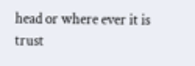head or where ever it is trust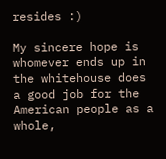resides :)

My sincere hope is whomever ends up in the whitehouse does a good job for the American people as a whole,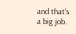and that's a big job.